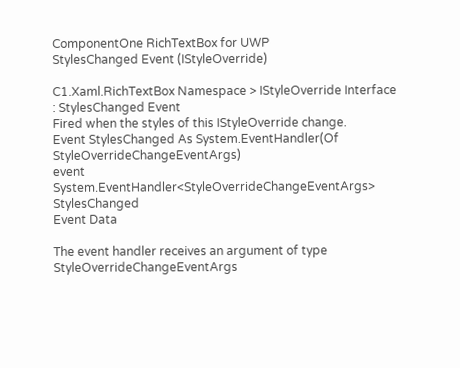ComponentOne RichTextBox for UWP
StylesChanged Event (IStyleOverride)

C1.Xaml.RichTextBox Namespace > IStyleOverride Interface : StylesChanged Event
Fired when the styles of this IStyleOverride change.
Event StylesChanged As System.EventHandler(Of StyleOverrideChangeEventArgs)
event System.EventHandler<StyleOverrideChangeEventArgs> StylesChanged
Event Data

The event handler receives an argument of type StyleOverrideChangeEventArgs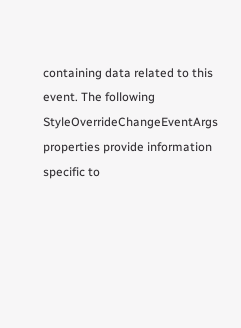containing data related to this event. The following StyleOverrideChangeEventArgs properties provide information specific to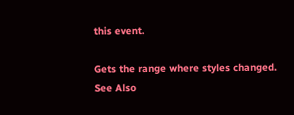this event.

Gets the range where styles changed.
See Also